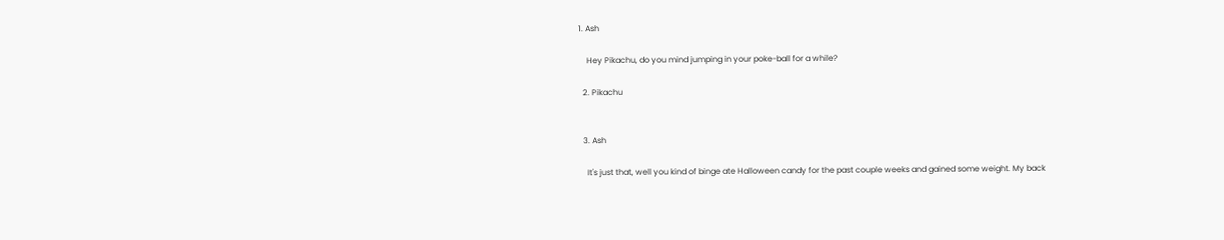1. Ash

    Hey Pikachu, do you mind jumping in your poke-ball for a while?

  2. Pikachu


  3. Ash

    It's just that, well you kind of binge ate Halloween candy for the past couple weeks and gained some weight. My back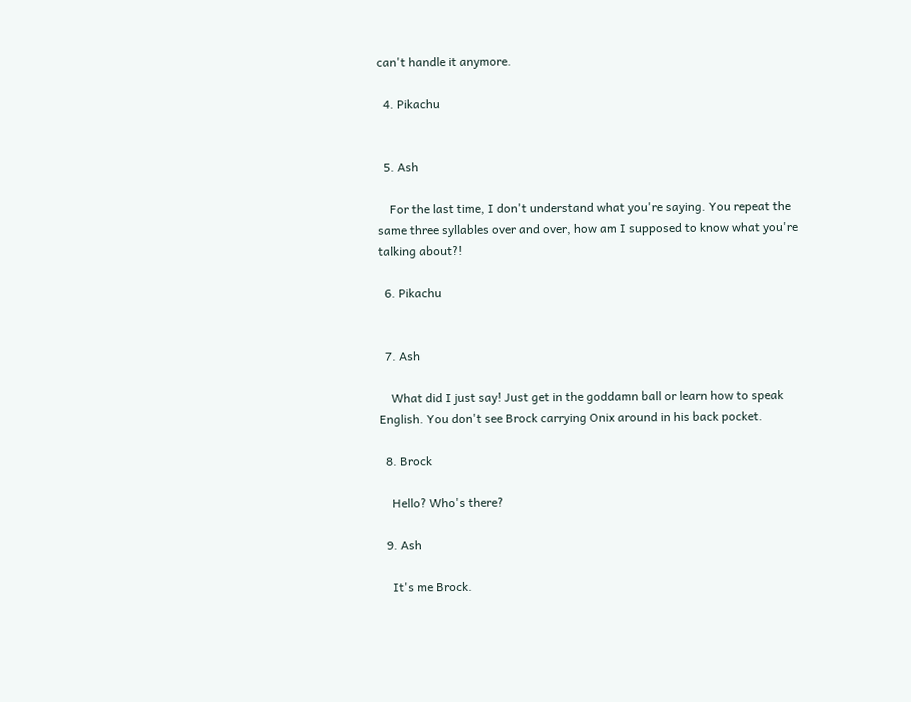can't handle it anymore.

  4. Pikachu


  5. Ash

    For the last time, I don't understand what you're saying. You repeat the same three syllables over and over, how am I supposed to know what you're talking about?!

  6. Pikachu


  7. Ash

    What did I just say! Just get in the goddamn ball or learn how to speak English. You don't see Brock carrying Onix around in his back pocket.

  8. Brock

    Hello? Who's there?

  9. Ash

    It's me Brock.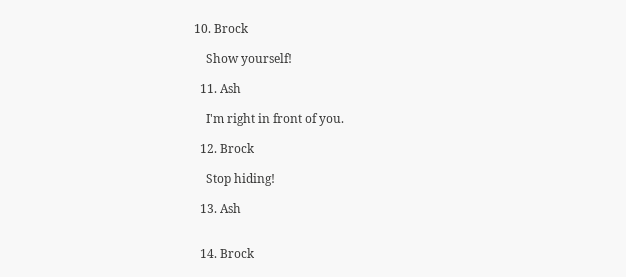10. Brock

    Show yourself!

  11. Ash

    I'm right in front of you.

  12. Brock

    Stop hiding!

  13. Ash


  14. Brock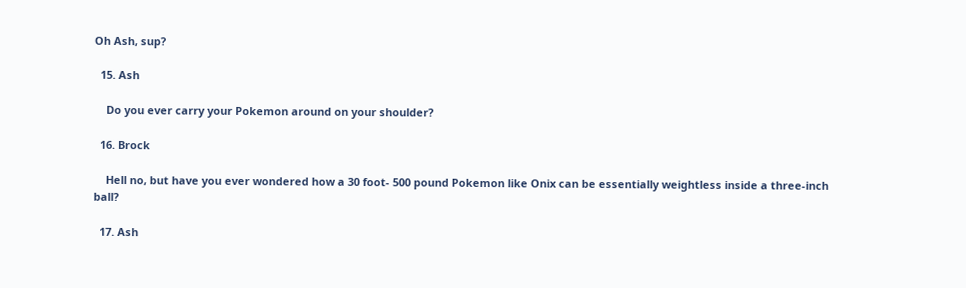Oh Ash, sup?

  15. Ash

    Do you ever carry your Pokemon around on your shoulder?

  16. Brock

    Hell no, but have you ever wondered how a 30 foot- 500 pound Pokemon like Onix can be essentially weightless inside a three-inch ball?

  17. Ash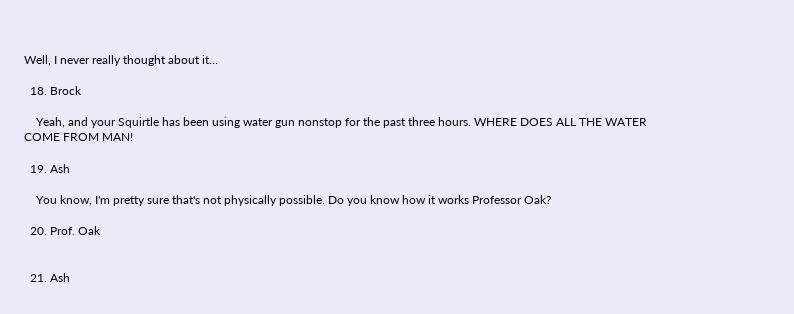Well, I never really thought about it…

  18. Brock

    Yeah, and your Squirtle has been using water gun nonstop for the past three hours. WHERE DOES ALL THE WATER COME FROM MAN!

  19. Ash

    You know, I'm pretty sure that's not physically possible. Do you know how it works Professor Oak?

  20. Prof. Oak


  21. Ash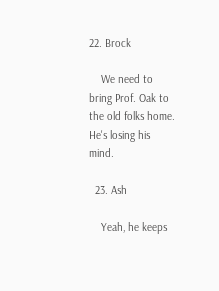22. Brock

    We need to bring Prof. Oak to the old folks home. He's losing his mind.

  23. Ash

    Yeah, he keeps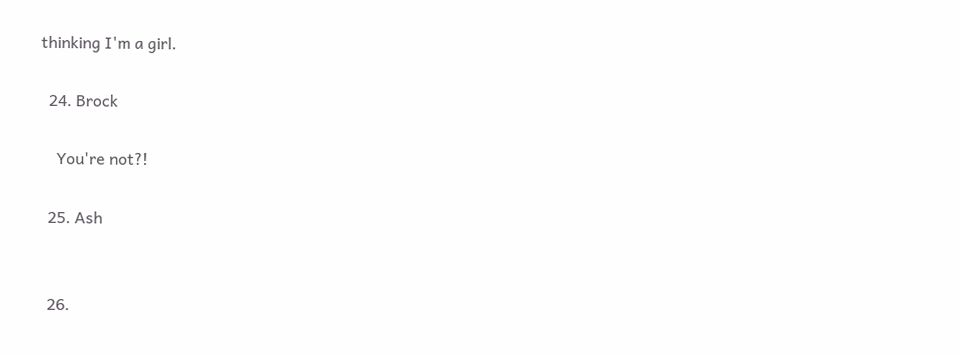thinking I'm a girl.

  24. Brock

    You're not?!

  25. Ash


  26.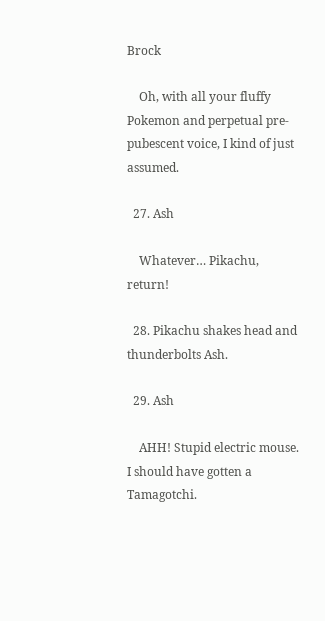Brock

    Oh, with all your fluffy Pokemon and perpetual pre-pubescent voice, I kind of just assumed.

  27. Ash

    Whatever… Pikachu, return!

  28. Pikachu shakes head and thunderbolts Ash.

  29. Ash

    AHH! Stupid electric mouse. I should have gotten a Tamagotchi.